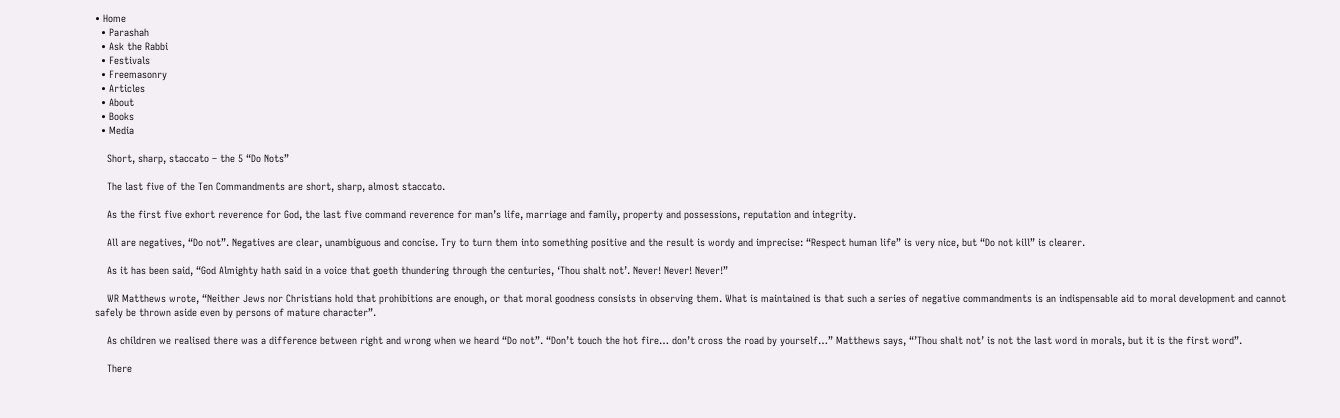• Home
  • Parashah
  • Ask the Rabbi
  • Festivals
  • Freemasonry
  • Articles
  • About
  • Books
  • Media

    Short, sharp, staccato – the 5 “Do Nots”

    The last five of the Ten Commandments are short, sharp, almost staccato.

    As the first five exhort reverence for God, the last five command reverence for man’s life, marriage and family, property and possessions, reputation and integrity.

    All are negatives, “Do not”. Negatives are clear, unambiguous and concise. Try to turn them into something positive and the result is wordy and imprecise: “Respect human life” is very nice, but “Do not kill” is clearer.

    As it has been said, “God Almighty hath said in a voice that goeth thundering through the centuries, ‘Thou shalt not’. Never! Never! Never!”

    WR Matthews wrote, “Neither Jews nor Christians hold that prohibitions are enough, or that moral goodness consists in observing them. What is maintained is that such a series of negative commandments is an indispensable aid to moral development and cannot safely be thrown aside even by persons of mature character”.

    As children we realised there was a difference between right and wrong when we heard “Do not”. “Don’t touch the hot fire… don’t cross the road by yourself…” Matthews says, “’Thou shalt not’ is not the last word in morals, but it is the first word”.

    There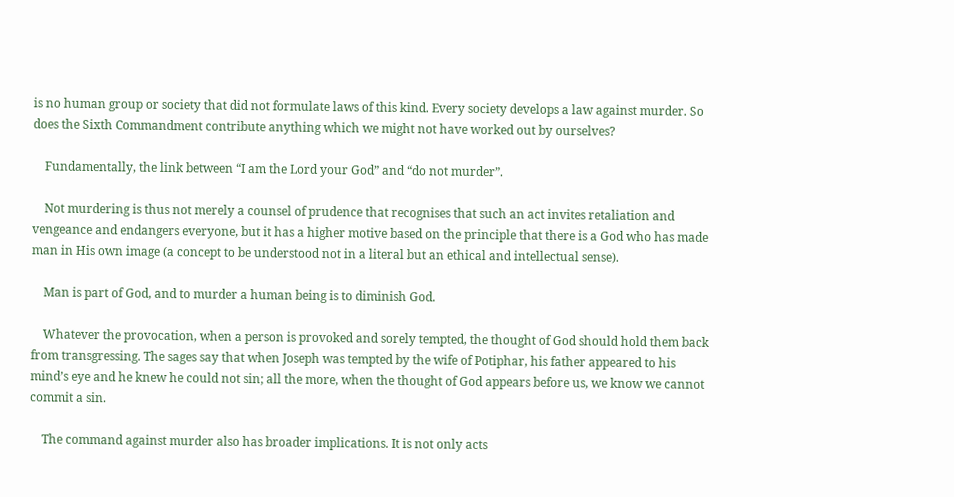is no human group or society that did not formulate laws of this kind. Every society develops a law against murder. So does the Sixth Commandment contribute anything which we might not have worked out by ourselves?

    Fundamentally, the link between “I am the Lord your God” and “do not murder”.

    Not murdering is thus not merely a counsel of prudence that recognises that such an act invites retaliation and vengeance and endangers everyone, but it has a higher motive based on the principle that there is a God who has made man in His own image (a concept to be understood not in a literal but an ethical and intellectual sense).

    Man is part of God, and to murder a human being is to diminish God.

    Whatever the provocation, when a person is provoked and sorely tempted, the thought of God should hold them back from transgressing. The sages say that when Joseph was tempted by the wife of Potiphar, his father appeared to his mind’s eye and he knew he could not sin; all the more, when the thought of God appears before us, we know we cannot commit a sin.

    The command against murder also has broader implications. It is not only acts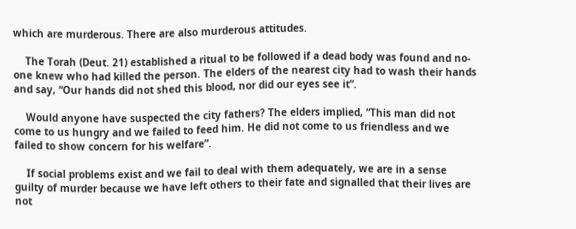which are murderous. There are also murderous attitudes.

    The Torah (Deut. 21) established a ritual to be followed if a dead body was found and no-one knew who had killed the person. The elders of the nearest city had to wash their hands and say, “Our hands did not shed this blood, nor did our eyes see it”.

    Would anyone have suspected the city fathers? The elders implied, “This man did not come to us hungry and we failed to feed him. He did not come to us friendless and we failed to show concern for his welfare”.

    If social problems exist and we fail to deal with them adequately, we are in a sense guilty of murder because we have left others to their fate and signalled that their lives are not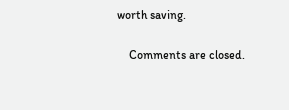worth saving.

    Comments are closed.